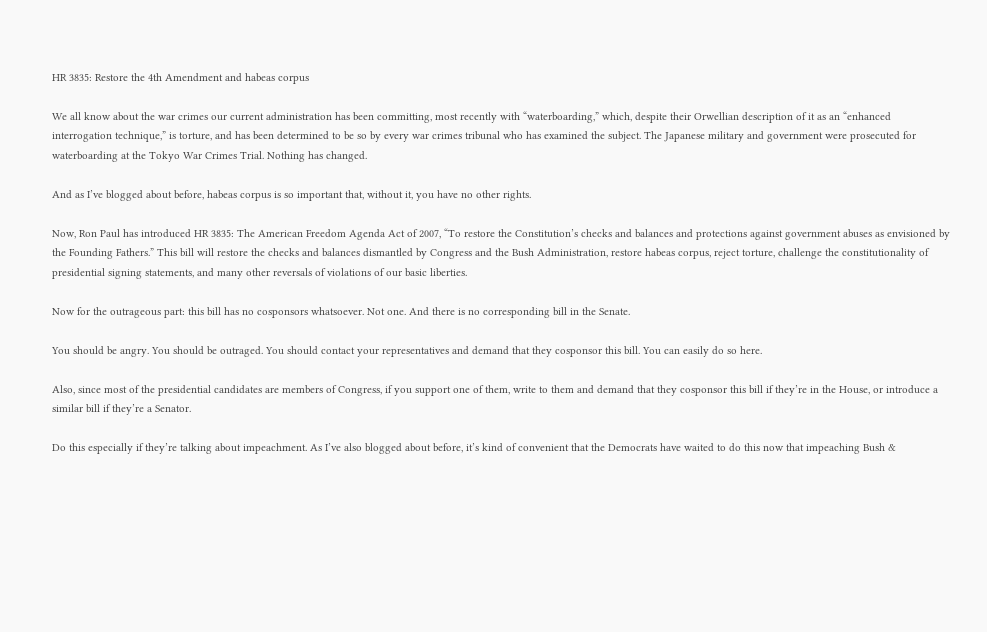HR 3835: Restore the 4th Amendment and habeas corpus

We all know about the war crimes our current administration has been committing, most recently with “waterboarding,” which, despite their Orwellian description of it as an “enhanced interrogation technique,” is torture, and has been determined to be so by every war crimes tribunal who has examined the subject. The Japanese military and government were prosecuted for waterboarding at the Tokyo War Crimes Trial. Nothing has changed.

And as I’ve blogged about before, habeas corpus is so important that, without it, you have no other rights.

Now, Ron Paul has introduced HR 3835: The American Freedom Agenda Act of 2007, “To restore the Constitution’s checks and balances and protections against government abuses as envisioned by the Founding Fathers.” This bill will restore the checks and balances dismantled by Congress and the Bush Administration, restore habeas corpus, reject torture, challenge the constitutionality of presidential signing statements, and many other reversals of violations of our basic liberties.

Now for the outrageous part: this bill has no cosponsors whatsoever. Not one. And there is no corresponding bill in the Senate.

You should be angry. You should be outraged. You should contact your representatives and demand that they cosponsor this bill. You can easily do so here.

Also, since most of the presidential candidates are members of Congress, if you support one of them, write to them and demand that they cosponsor this bill if they’re in the House, or introduce a similar bill if they’re a Senator.

Do this especially if they’re talking about impeachment. As I’ve also blogged about before, it’s kind of convenient that the Democrats have waited to do this now that impeaching Bush &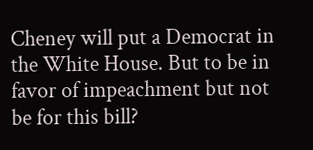Cheney will put a Democrat in the White House. But to be in favor of impeachment but not be for this bill?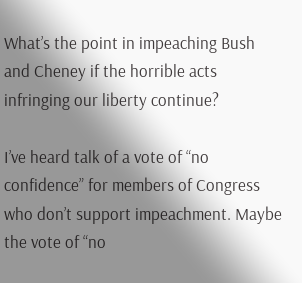What’s the point in impeaching Bush and Cheney if the horrible acts infringing our liberty continue?

I’ve heard talk of a vote of “no confidence” for members of Congress who don’t support impeachment. Maybe the vote of “no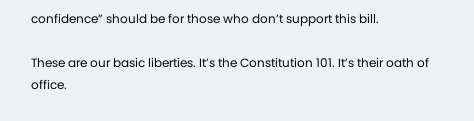confidence” should be for those who don’t support this bill.

These are our basic liberties. It’s the Constitution 101. It’s their oath of office.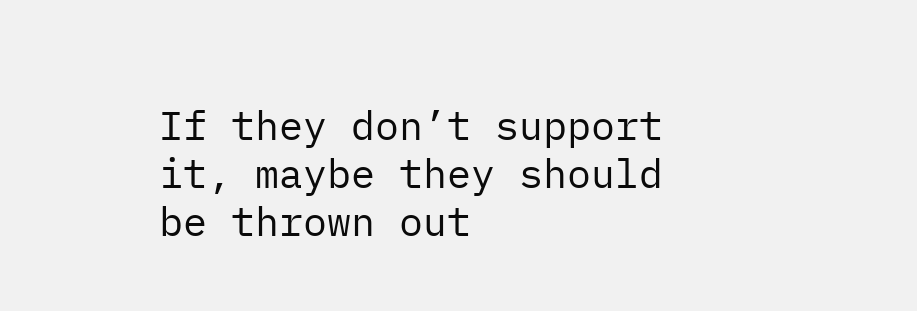If they don’t support it, maybe they should be thrown out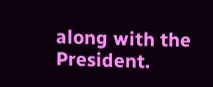along with the President.